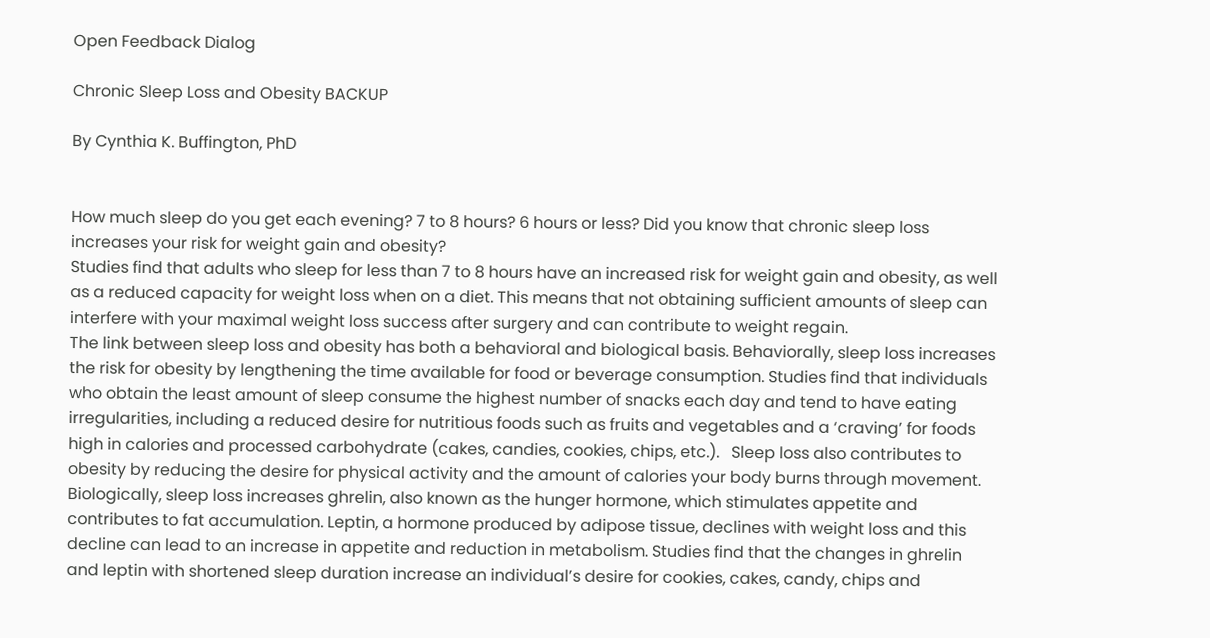Open Feedback Dialog

Chronic Sleep Loss and Obesity BACKUP

By Cynthia K. Buffington, PhD


How much sleep do you get each evening? 7 to 8 hours? 6 hours or less? Did you know that chronic sleep loss increases your risk for weight gain and obesity?
Studies find that adults who sleep for less than 7 to 8 hours have an increased risk for weight gain and obesity, as well as a reduced capacity for weight loss when on a diet. This means that not obtaining sufficient amounts of sleep can interfere with your maximal weight loss success after surgery and can contribute to weight regain.
The link between sleep loss and obesity has both a behavioral and biological basis. Behaviorally, sleep loss increases the risk for obesity by lengthening the time available for food or beverage consumption. Studies find that individuals who obtain the least amount of sleep consume the highest number of snacks each day and tend to have eating irregularities, including a reduced desire for nutritious foods such as fruits and vegetables and a ‘craving’ for foods high in calories and processed carbohydrate (cakes, candies, cookies, chips, etc.).   Sleep loss also contributes to obesity by reducing the desire for physical activity and the amount of calories your body burns through movement.
Biologically, sleep loss increases ghrelin, also known as the hunger hormone, which stimulates appetite and contributes to fat accumulation. Leptin, a hormone produced by adipose tissue, declines with weight loss and this decline can lead to an increase in appetite and reduction in metabolism. Studies find that the changes in ghrelin and leptin with shortened sleep duration increase an individual’s desire for cookies, cakes, candy, chips and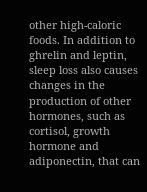other high-caloric foods. In addition to ghrelin and leptin, sleep loss also causes changes in the production of other hormones, such as cortisol, growth hormone and adiponectin, that can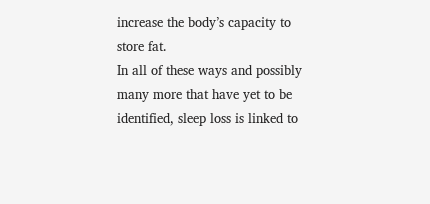increase the body’s capacity to store fat.
In all of these ways and possibly many more that have yet to be identified, sleep loss is linked to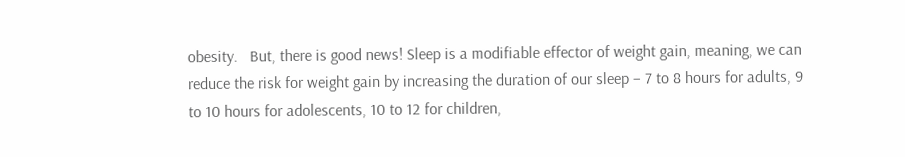obesity.   But, there is good news! Sleep is a modifiable effector of weight gain, meaning, we can reduce the risk for weight gain by increasing the duration of our sleep – 7 to 8 hours for adults, 9 to 10 hours for adolescents, 10 to 12 for children,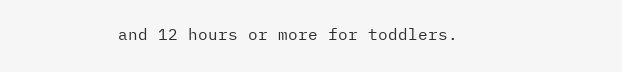and 12 hours or more for toddlers.